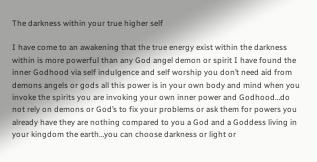The darkness within your true higher self

I have come to an awakening that the true energy exist within the darkness within is more powerful than any God angel demon or spirit I have found the inner Godhood via self indulgence and self worship you don’t need aid from demons angels or gods all this power is in your own body and mind when you invoke the spirits you are invoking your own inner power and Godhood…do not rely on demons or God’s to fix your problems or ask them for powers you already have they are nothing compared to you a God and a Goddess living in your kingdom the earth…you can choose darkness or light or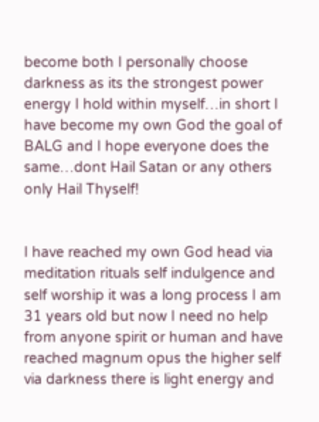become both I personally choose darkness as its the strongest power energy I hold within myself…in short I have become my own God the goal of BALG and I hope everyone does the same…dont Hail Satan or any others only Hail Thyself!


I have reached my own God head via meditation rituals self indulgence and self worship it was a long process I am 31 years old but now I need no help from anyone spirit or human and have reached magnum opus the higher self via darkness there is light energy and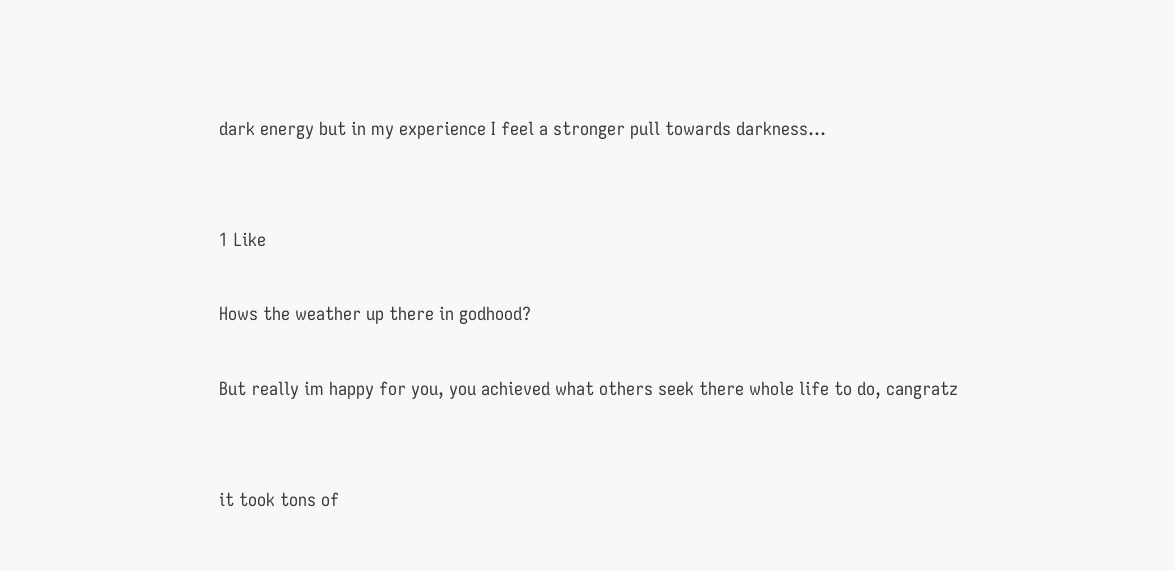dark energy but in my experience I feel a stronger pull towards darkness…


1 Like

Hows the weather up there in godhood?

But really im happy for you, you achieved what others seek there whole life to do, cangratz


it took tons of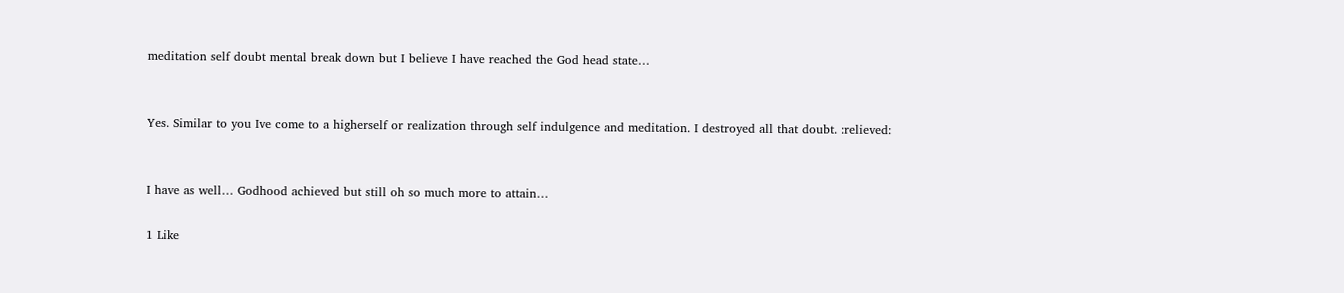meditation self doubt mental break down but I believe I have reached the God head state…


Yes. Similar to you Ive come to a higherself or realization through self indulgence and meditation. I destroyed all that doubt. :relieved:


I have as well… Godhood achieved but still oh so much more to attain…

1 Like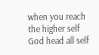when you reach the higher self God head all self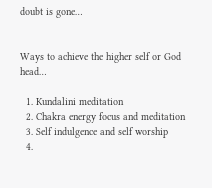doubt is gone…


Ways to achieve the higher self or God head…

  1. Kundalini meditation
  2. Chakra energy focus and meditation
  3. Self indulgence and self worship
  4.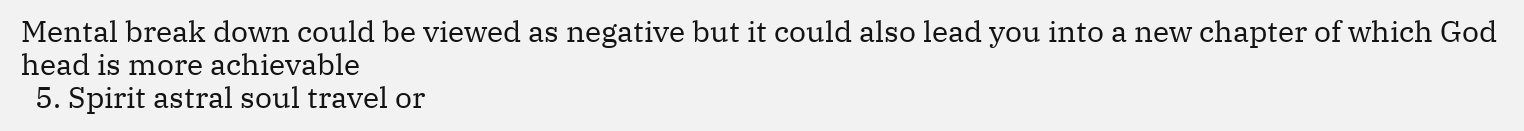Mental break down could be viewed as negative but it could also lead you into a new chapter of which God head is more achievable
  5. Spirit astral soul travel or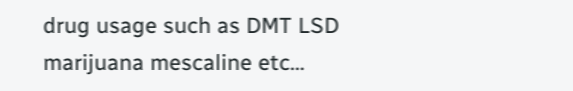drug usage such as DMT LSD marijuana mescaline etc…